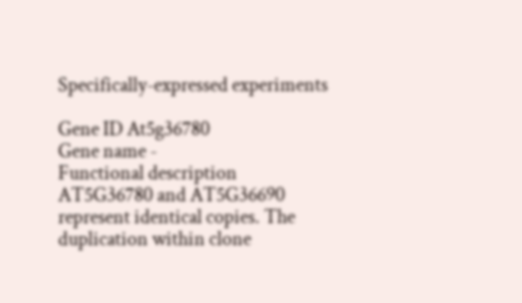Specifically-expressed experiments

Gene ID At5g36780
Gene name -
Functional description AT5G36780 and AT5G36690 represent identical copies. The duplication within clone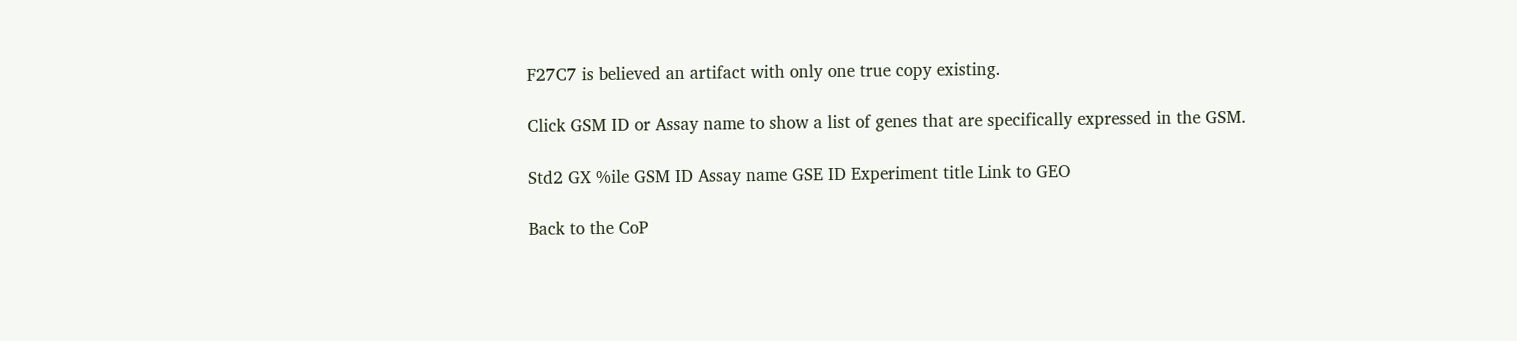F27C7 is believed an artifact with only one true copy existing.

Click GSM ID or Assay name to show a list of genes that are specifically expressed in the GSM.

Std2 GX %ile GSM ID Assay name GSE ID Experiment title Link to GEO

Back to the CoP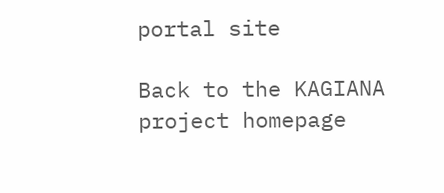portal site

Back to the KAGIANA project homepage